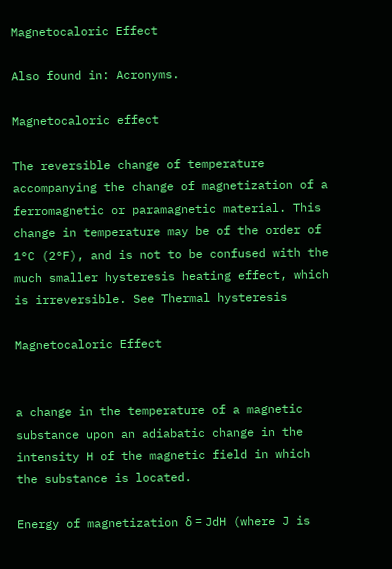Magnetocaloric Effect

Also found in: Acronyms.

Magnetocaloric effect

The reversible change of temperature accompanying the change of magnetization of a ferromagnetic or paramagnetic material. This change in temperature may be of the order of 1°C (2°F), and is not to be confused with the much smaller hysteresis heating effect, which is irreversible. See Thermal hysteresis

Magnetocaloric Effect


a change in the temperature of a magnetic substance upon an adiabatic change in the intensity H of the magnetic field in which the substance is located.

Energy of magnetization δ = JdH (where J is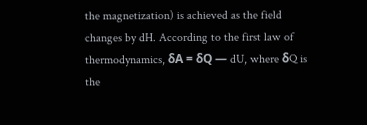the magnetization) is achieved as the field changes by dH. According to the first law of thermodynamics, δA = δQ — dU, where δQ is the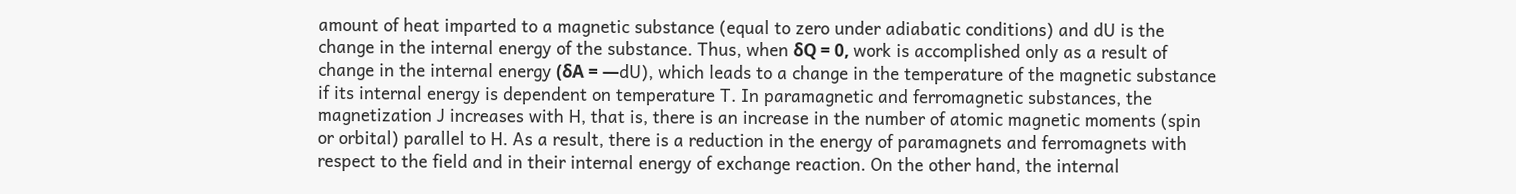amount of heat imparted to a magnetic substance (equal to zero under adiabatic conditions) and dU is the change in the internal energy of the substance. Thus, when δQ = 0, work is accomplished only as a result of change in the internal energy (δA = —dU), which leads to a change in the temperature of the magnetic substance if its internal energy is dependent on temperature T. In paramagnetic and ferromagnetic substances, the magnetization J increases with H, that is, there is an increase in the number of atomic magnetic moments (spin or orbital) parallel to H. As a result, there is a reduction in the energy of paramagnets and ferromagnets with respect to the field and in their internal energy of exchange reaction. On the other hand, the internal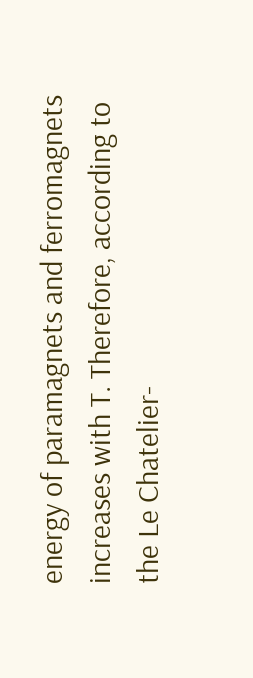energy of paramagnets and ferromagnets increases with T. Therefore, according to the Le Chatelier-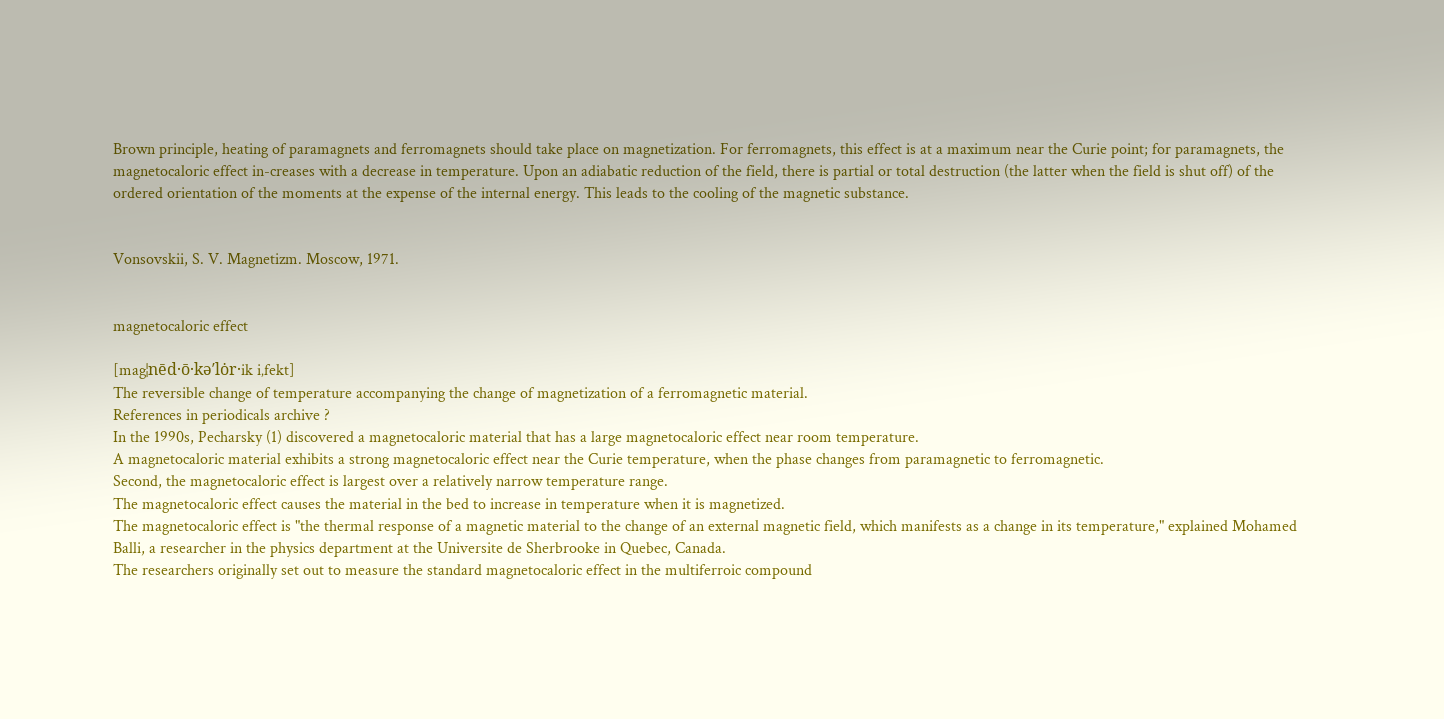Brown principle, heating of paramagnets and ferromagnets should take place on magnetization. For ferromagnets, this effect is at a maximum near the Curie point; for paramagnets, the magnetocaloric effect in-creases with a decrease in temperature. Upon an adiabatic reduction of the field, there is partial or total destruction (the latter when the field is shut off) of the ordered orientation of the moments at the expense of the internal energy. This leads to the cooling of the magnetic substance.


Vonsovskii, S. V. Magnetizm. Moscow, 1971.


magnetocaloric effect

[mag¦nēd·ō·kə′lȯr·ik i‚fekt]
The reversible change of temperature accompanying the change of magnetization of a ferromagnetic material.
References in periodicals archive ?
In the 1990s, Pecharsky (1) discovered a magnetocaloric material that has a large magnetocaloric effect near room temperature.
A magnetocaloric material exhibits a strong magnetocaloric effect near the Curie temperature, when the phase changes from paramagnetic to ferromagnetic.
Second, the magnetocaloric effect is largest over a relatively narrow temperature range.
The magnetocaloric effect causes the material in the bed to increase in temperature when it is magnetized.
The magnetocaloric effect is "the thermal response of a magnetic material to the change of an external magnetic field, which manifests as a change in its temperature," explained Mohamed Balli, a researcher in the physics department at the Universite de Sherbrooke in Quebec, Canada.
The researchers originally set out to measure the standard magnetocaloric effect in the multiferroic compound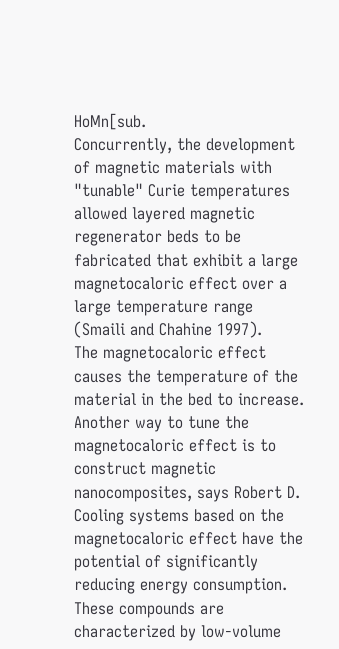HoMn[sub.
Concurrently, the development of magnetic materials with "tunable" Curie temperatures allowed layered magnetic regenerator beds to be fabricated that exhibit a large magnetocaloric effect over a large temperature range (Smaili and Chahine 1997).
The magnetocaloric effect causes the temperature of the material in the bed to increase.
Another way to tune the magnetocaloric effect is to construct magnetic nanocomposites, says Robert D.
Cooling systems based on the magnetocaloric effect have the potential of significantly reducing energy consumption.
These compounds are characterized by low-volume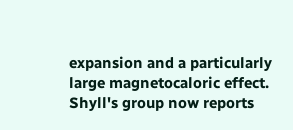expansion and a particularly large magnetocaloric effect.
Shyll's group now reports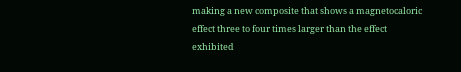making a new composite that shows a magnetocaloric effect three to four times larger than the effect exhibited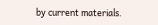by current materials.